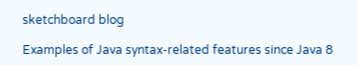sketchboard blog

Examples of Java syntax-related features since Java 8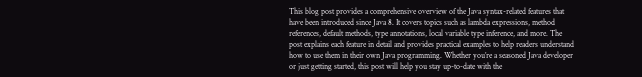This blog post provides a comprehensive overview of the Java syntax-related features that have been introduced since Java 8. It covers topics such as lambda expressions, method references, default methods, type annotations, local variable type inference, and more. The post explains each feature in detail and provides practical examples to help readers understand how to use them in their own Java programming. Whether you’re a seasoned Java developer or just getting started, this post will help you stay up-to-date with the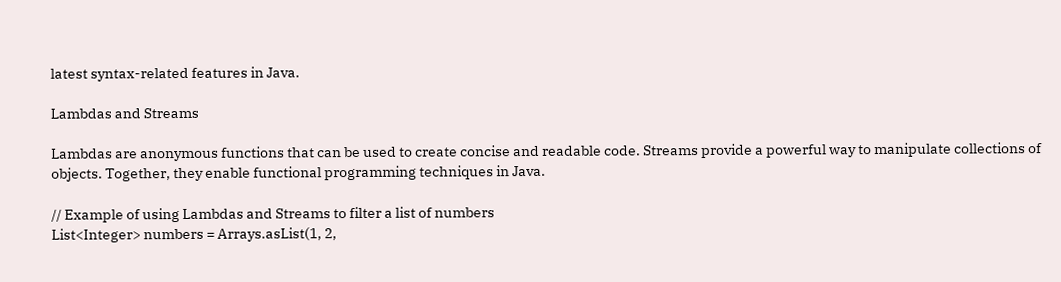latest syntax-related features in Java.

Lambdas and Streams

Lambdas are anonymous functions that can be used to create concise and readable code. Streams provide a powerful way to manipulate collections of objects. Together, they enable functional programming techniques in Java.

// Example of using Lambdas and Streams to filter a list of numbers
List<Integer> numbers = Arrays.asList(1, 2,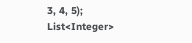3, 4, 5);
List<Integer>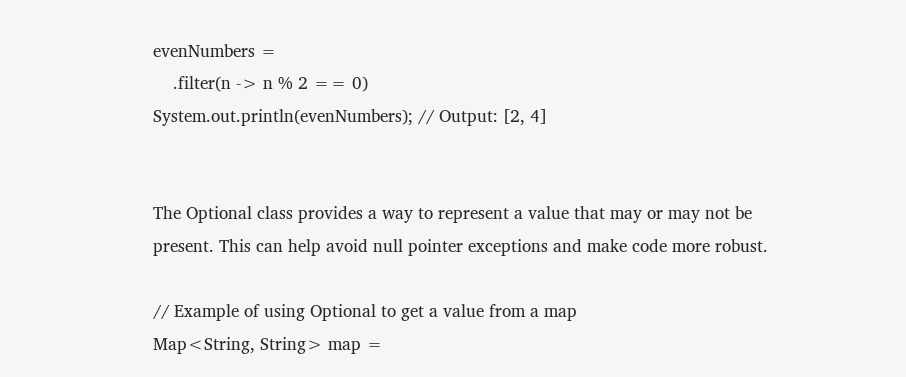evenNumbers =
    .filter(n -> n % 2 == 0)
System.out.println(evenNumbers); // Output: [2, 4]


The Optional class provides a way to represent a value that may or may not be present. This can help avoid null pointer exceptions and make code more robust.

// Example of using Optional to get a value from a map
Map<String, String> map =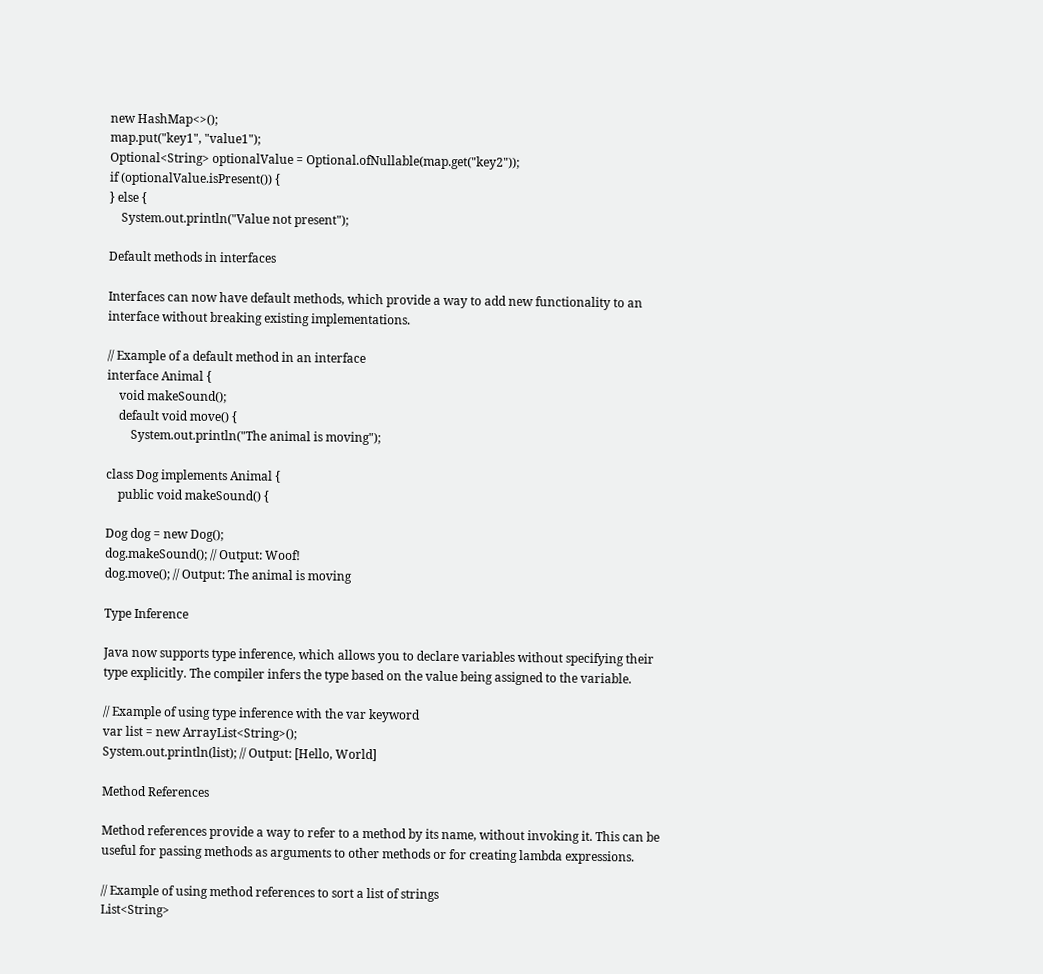new HashMap<>();
map.put("key1", "value1");
Optional<String> optionalValue = Optional.ofNullable(map.get("key2"));
if (optionalValue.isPresent()) {
} else {
    System.out.println("Value not present");

Default methods in interfaces

Interfaces can now have default methods, which provide a way to add new functionality to an interface without breaking existing implementations.

// Example of a default method in an interface
interface Animal {
    void makeSound();
    default void move() {
        System.out.println("The animal is moving");

class Dog implements Animal {
    public void makeSound() {

Dog dog = new Dog();
dog.makeSound(); // Output: Woof!
dog.move(); // Output: The animal is moving

Type Inference

Java now supports type inference, which allows you to declare variables without specifying their type explicitly. The compiler infers the type based on the value being assigned to the variable.

// Example of using type inference with the var keyword
var list = new ArrayList<String>();
System.out.println(list); // Output: [Hello, World]

Method References

Method references provide a way to refer to a method by its name, without invoking it. This can be useful for passing methods as arguments to other methods or for creating lambda expressions.

// Example of using method references to sort a list of strings
List<String>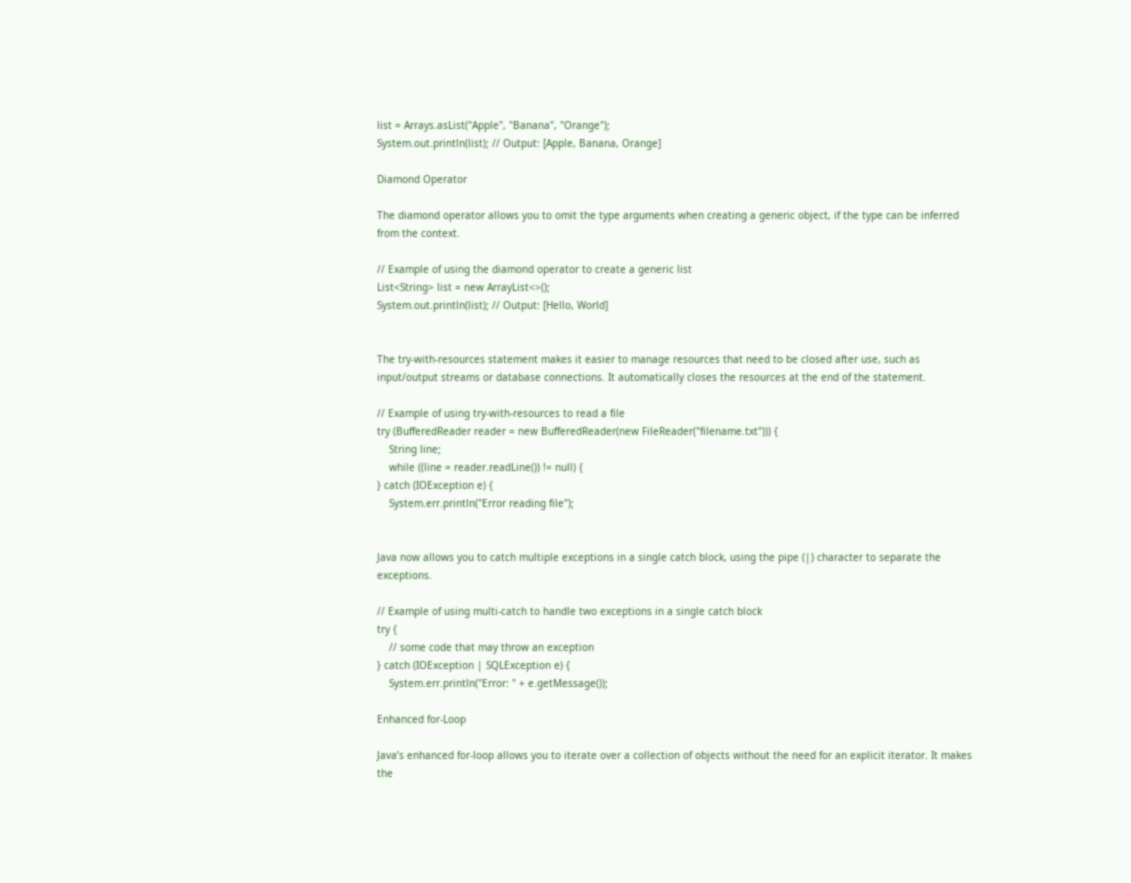list = Arrays.asList("Apple", "Banana", "Orange");
System.out.println(list); // Output: [Apple, Banana, Orange]

Diamond Operator

The diamond operator allows you to omit the type arguments when creating a generic object, if the type can be inferred from the context.

// Example of using the diamond operator to create a generic list
List<String> list = new ArrayList<>();
System.out.println(list); // Output: [Hello, World]


The try-with-resources statement makes it easier to manage resources that need to be closed after use, such as input/output streams or database connections. It automatically closes the resources at the end of the statement.

// Example of using try-with-resources to read a file
try (BufferedReader reader = new BufferedReader(new FileReader("filename.txt"))) {
    String line;
    while ((line = reader.readLine()) != null) {
} catch (IOException e) {
    System.err.println("Error reading file");


Java now allows you to catch multiple exceptions in a single catch block, using the pipe (|) character to separate the exceptions.

// Example of using multi-catch to handle two exceptions in a single catch block
try {
    // some code that may throw an exception
} catch (IOException | SQLException e) {
    System.err.println("Error: " + e.getMessage());

Enhanced for-Loop

Java’s enhanced for-loop allows you to iterate over a collection of objects without the need for an explicit iterator. It makes the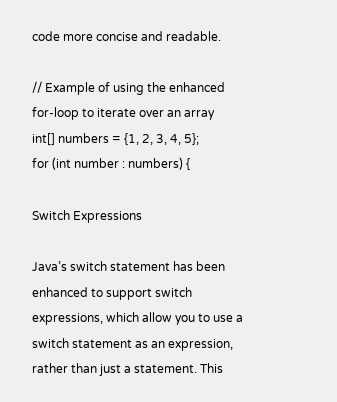code more concise and readable.

// Example of using the enhanced for-loop to iterate over an array
int[] numbers = {1, 2, 3, 4, 5};
for (int number : numbers) {

Switch Expressions

Java’s switch statement has been enhanced to support switch expressions, which allow you to use a switch statement as an expression, rather than just a statement. This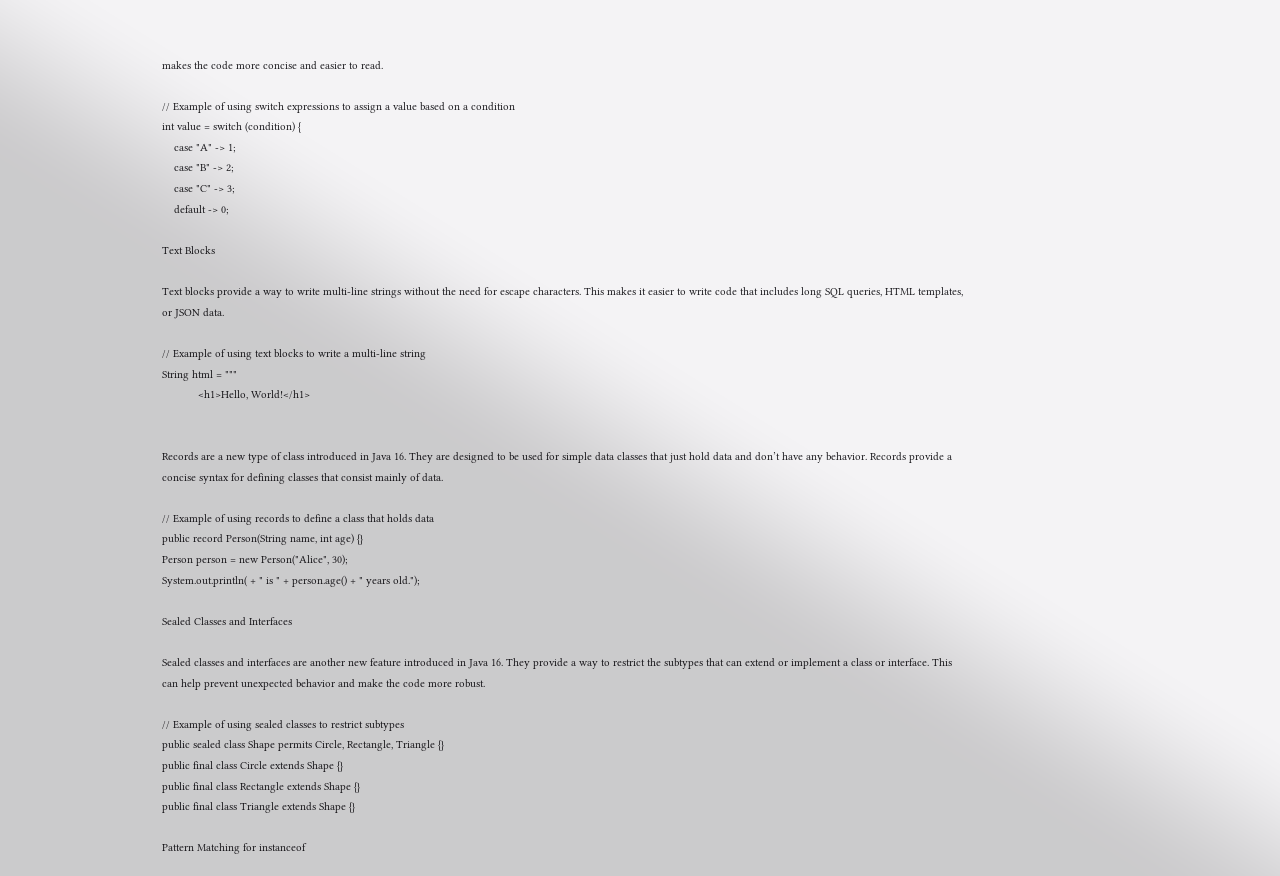makes the code more concise and easier to read.

// Example of using switch expressions to assign a value based on a condition
int value = switch (condition) {
    case "A" -> 1;
    case "B" -> 2;
    case "C" -> 3;
    default -> 0;

Text Blocks

Text blocks provide a way to write multi-line strings without the need for escape characters. This makes it easier to write code that includes long SQL queries, HTML templates, or JSON data.

// Example of using text blocks to write a multi-line string
String html = """
            <h1>Hello, World!</h1>


Records are a new type of class introduced in Java 16. They are designed to be used for simple data classes that just hold data and don’t have any behavior. Records provide a concise syntax for defining classes that consist mainly of data.

// Example of using records to define a class that holds data
public record Person(String name, int age) {}
Person person = new Person("Alice", 30);
System.out.println( + " is " + person.age() + " years old.");

Sealed Classes and Interfaces

Sealed classes and interfaces are another new feature introduced in Java 16. They provide a way to restrict the subtypes that can extend or implement a class or interface. This can help prevent unexpected behavior and make the code more robust.

// Example of using sealed classes to restrict subtypes
public sealed class Shape permits Circle, Rectangle, Triangle {}
public final class Circle extends Shape {}
public final class Rectangle extends Shape {}
public final class Triangle extends Shape {}

Pattern Matching for instanceof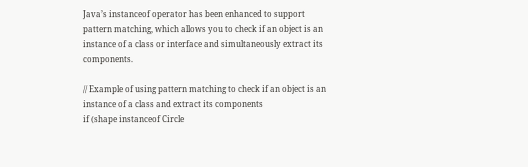Java’s instanceof operator has been enhanced to support pattern matching, which allows you to check if an object is an instance of a class or interface and simultaneously extract its components.

// Example of using pattern matching to check if an object is an instance of a class and extract its components
if (shape instanceof Circle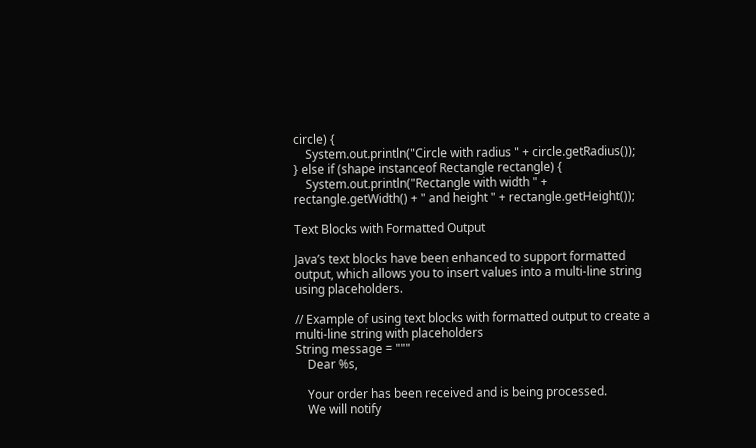circle) {
    System.out.println("Circle with radius " + circle.getRadius());
} else if (shape instanceof Rectangle rectangle) {
    System.out.println("Rectangle with width " + rectangle.getWidth() + " and height " + rectangle.getHeight());

Text Blocks with Formatted Output

Java’s text blocks have been enhanced to support formatted output, which allows you to insert values into a multi-line string using placeholders.

// Example of using text blocks with formatted output to create a multi-line string with placeholders
String message = """
    Dear %s,

    Your order has been received and is being processed.
    We will notify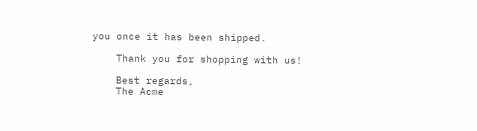you once it has been shipped.

    Thank you for shopping with us!

    Best regards,
    The Acme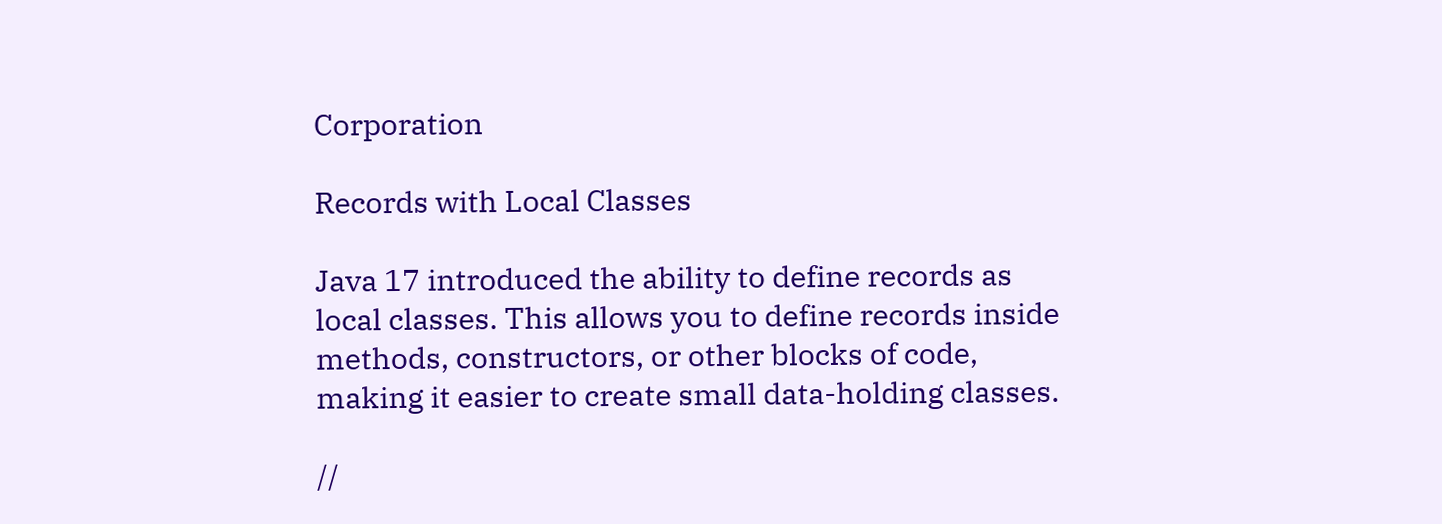Corporation

Records with Local Classes

Java 17 introduced the ability to define records as local classes. This allows you to define records inside methods, constructors, or other blocks of code, making it easier to create small data-holding classes.

//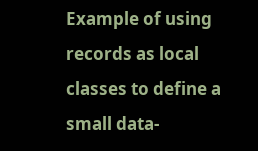Example of using records as local classes to define a small data-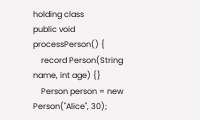holding class
public void processPerson() {
    record Person(String name, int age) {}
    Person person = new Person("Alice", 30);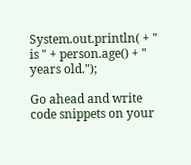System.out.println( + " is " + person.age() + " years old.");

Go ahead and write code snippets on your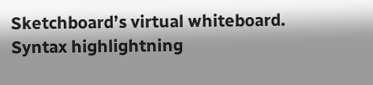Sketchboard’s virtual whiteboard. Syntax highlightning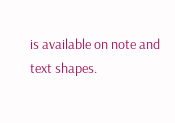is available on note and text shapes.